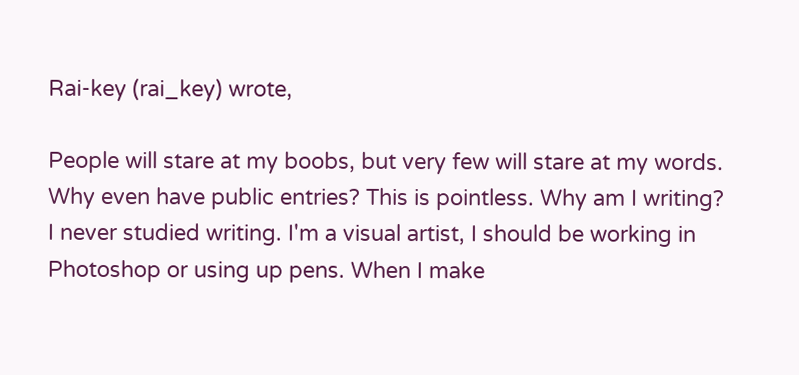Rai-key (rai_key) wrote,

People will stare at my boobs, but very few will stare at my words. Why even have public entries? This is pointless. Why am I writing? I never studied writing. I'm a visual artist, I should be working in Photoshop or using up pens. When I make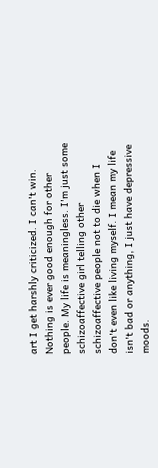art I get harshly criticized. I can't win. Nothing is ever good enough for other people. My life is meaningless. I'm just some schizoaffective girl telling other schizoaffective people not to die when I don't even like living myself. I mean my life isn't bad or anything, I just have depressive moods.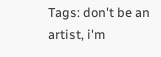Tags: don't be an artist, i'm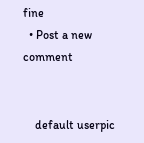fine
  • Post a new comment


    default userpic